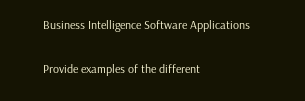Business Intelligence Software Applications

Provide examples of the different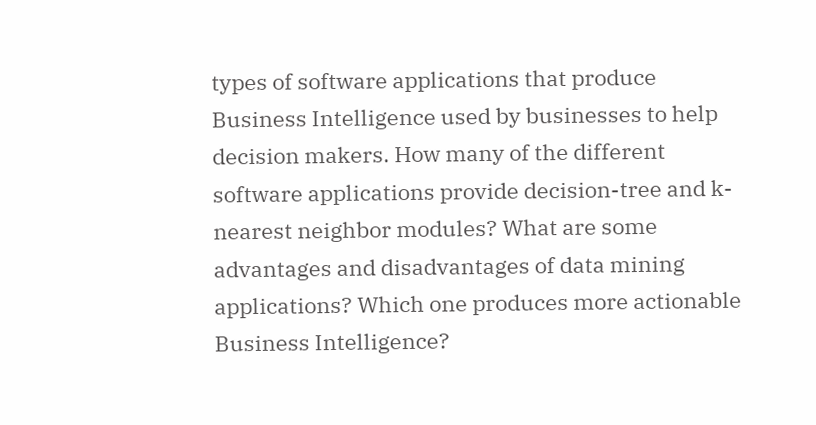types of software applications that produce Business Intelligence used by businesses to help decision makers. How many of the different software applications provide decision-tree and k-nearest neighbor modules? What are some advantages and disadvantages of data mining applications? Which one produces more actionable Business Intelligence?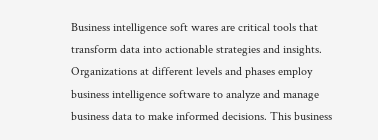Business intelligence soft wares are critical tools that transform data into actionable strategies and insights. Organizations at different levels and phases employ business intelligence software to analyze and manage business data to make informed decisions. This business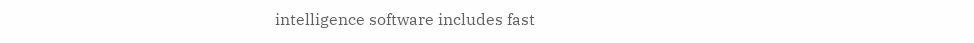intelligence software includes fast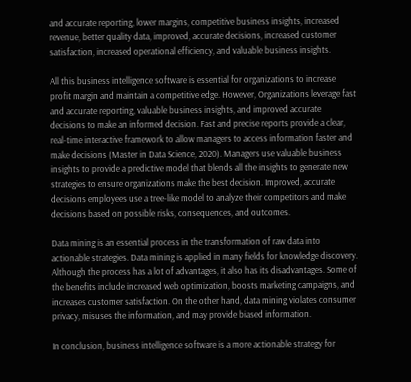and accurate reporting, lower margins, competitive business insights, increased revenue, better quality data, improved, accurate decisions, increased customer satisfaction, increased operational efficiency, and valuable business insights.

All this business intelligence software is essential for organizations to increase profit margin and maintain a competitive edge. However, Organizations leverage fast and accurate reporting, valuable business insights, and improved accurate decisions to make an informed decision. Fast and precise reports provide a clear, real-time interactive framework to allow managers to access information faster and make decisions (Master in Data Science, 2020). Managers use valuable business insights to provide a predictive model that blends all the insights to generate new strategies to ensure organizations make the best decision. Improved, accurate decisions employees use a tree-like model to analyze their competitors and make decisions based on possible risks, consequences, and outcomes.

Data mining is an essential process in the transformation of raw data into actionable strategies. Data mining is applied in many fields for knowledge discovery. Although the process has a lot of advantages, it also has its disadvantages. Some of the benefits include increased web optimization, boosts marketing campaigns, and increases customer satisfaction. On the other hand, data mining violates consumer privacy, misuses the information, and may provide biased information.

In conclusion, business intelligence software is a more actionable strategy for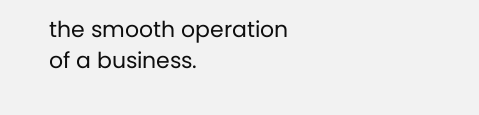the smooth operation of a business.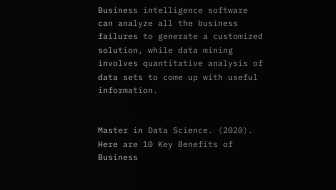Business intelligence software can analyze all the business failures to generate a customized solution, while data mining involves quantitative analysis of data sets to come up with useful information.


Master in Data Science. (2020). Here are 10 Key Benefits of Business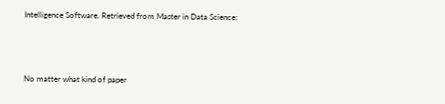Intelligence Software. Retrieved from Master in Data Science:



No matter what kind of paper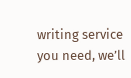writing service you need, we’ll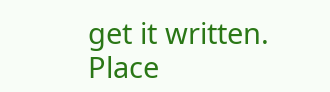get it written. Place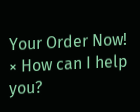Your Order Now!
× How can I help you?